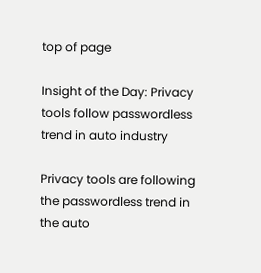top of page

Insight of the Day: Privacy tools follow passwordless trend in auto industry

Privacy tools are following the passwordless trend in the auto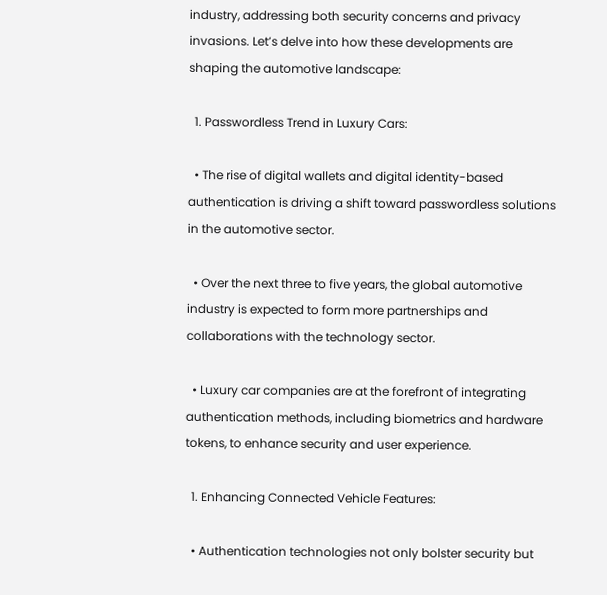industry, addressing both security concerns and privacy invasions. Let’s delve into how these developments are shaping the automotive landscape:

  1. Passwordless Trend in Luxury Cars:

  • The rise of digital wallets and digital identity-based authentication is driving a shift toward passwordless solutions in the automotive sector.

  • Over the next three to five years, the global automotive industry is expected to form more partnerships and collaborations with the technology sector.

  • Luxury car companies are at the forefront of integrating authentication methods, including biometrics and hardware tokens, to enhance security and user experience.

  1. Enhancing Connected Vehicle Features:

  • Authentication technologies not only bolster security but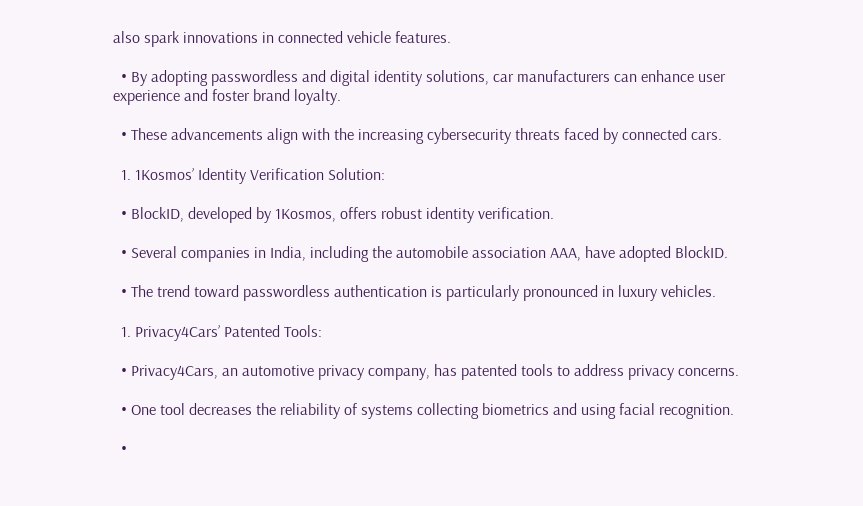also spark innovations in connected vehicle features.

  • By adopting passwordless and digital identity solutions, car manufacturers can enhance user experience and foster brand loyalty.

  • These advancements align with the increasing cybersecurity threats faced by connected cars.

  1. 1Kosmos’ Identity Verification Solution:

  • BlockID, developed by 1Kosmos, offers robust identity verification.

  • Several companies in India, including the automobile association AAA, have adopted BlockID.

  • The trend toward passwordless authentication is particularly pronounced in luxury vehicles.

  1. Privacy4Cars’ Patented Tools:

  • Privacy4Cars, an automotive privacy company, has patented tools to address privacy concerns.

  • One tool decreases the reliability of systems collecting biometrics and using facial recognition.

  •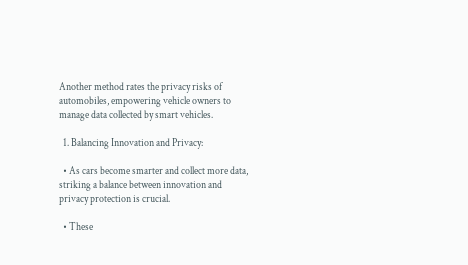Another method rates the privacy risks of automobiles, empowering vehicle owners to manage data collected by smart vehicles.

  1. Balancing Innovation and Privacy:

  • As cars become smarter and collect more data, striking a balance between innovation and privacy protection is crucial.

  • These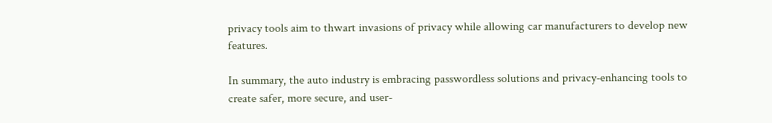privacy tools aim to thwart invasions of privacy while allowing car manufacturers to develop new features.

In summary, the auto industry is embracing passwordless solutions and privacy-enhancing tools to create safer, more secure, and user-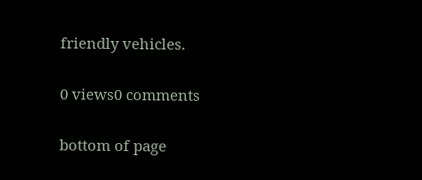friendly vehicles.


0 views0 comments


bottom of page